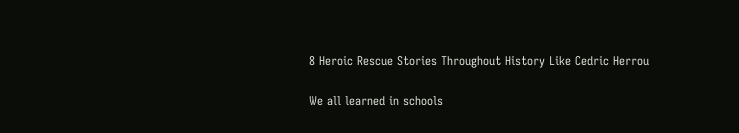8 Heroic Rescue Stories Throughout History Like Cedric Herrou

We all learned in schools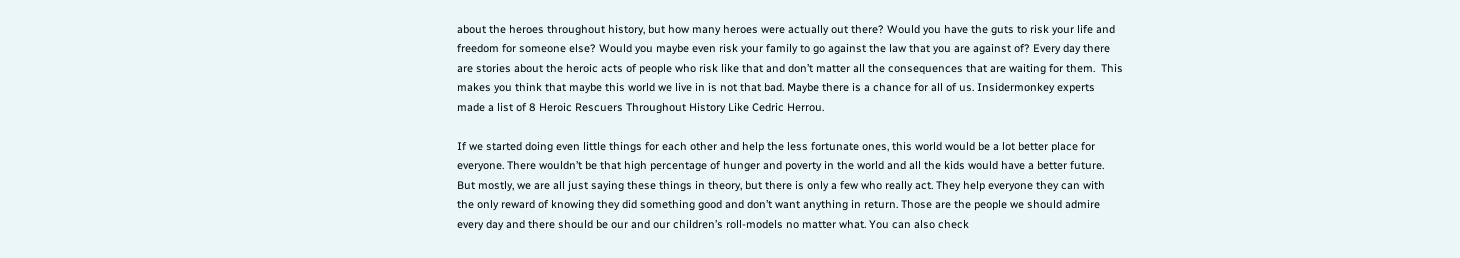about the heroes throughout history, but how many heroes were actually out there? Would you have the guts to risk your life and freedom for someone else? Would you maybe even risk your family to go against the law that you are against of? Every day there are stories about the heroic acts of people who risk like that and don’t matter all the consequences that are waiting for them.  This makes you think that maybe this world we live in is not that bad. Maybe there is a chance for all of us. Insidermonkey experts made a list of 8 Heroic Rescuers Throughout History Like Cedric Herrou.

If we started doing even little things for each other and help the less fortunate ones, this world would be a lot better place for everyone. There wouldn’t be that high percentage of hunger and poverty in the world and all the kids would have a better future. But mostly, we are all just saying these things in theory, but there is only a few who really act. They help everyone they can with the only reward of knowing they did something good and don’t want anything in return. Those are the people we should admire every day and there should be our and our children’s roll-models no matter what. You can also check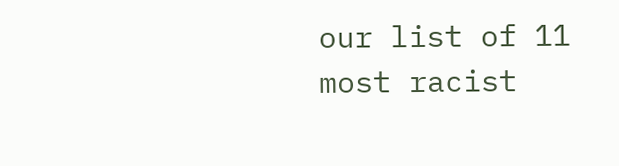our list of 11 most racist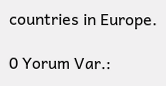countries in Europe.

0 Yorum Var.: